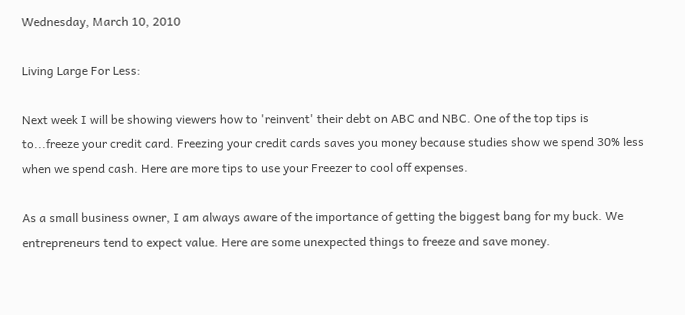Wednesday, March 10, 2010

Living Large For Less:

Next week I will be showing viewers how to 'reinvent' their debt on ABC and NBC. One of the top tips is to...freeze your credit card. Freezing your credit cards saves you money because studies show we spend 30% less when we spend cash. Here are more tips to use your Freezer to cool off expenses.

As a small business owner, I am always aware of the importance of getting the biggest bang for my buck. We entrepreneurs tend to expect value. Here are some unexpected things to freeze and save money.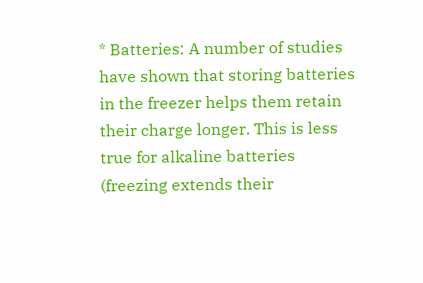* Batteries: A number of studies have shown that storing batteries in the freezer helps them retain their charge longer. This is less true for alkaline batteries (freezing extends their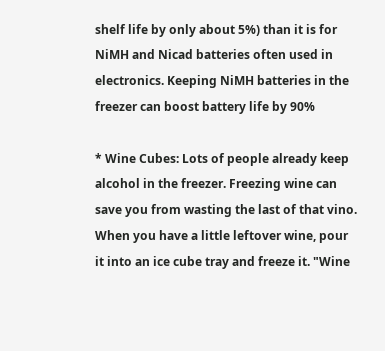shelf life by only about 5%) than it is for NiMH and Nicad batteries often used in electronics. Keeping NiMH batteries in the freezer can boost battery life by 90%

* Wine Cubes: Lots of people already keep alcohol in the freezer. Freezing wine can save you from wasting the last of that vino. When you have a little leftover wine, pour it into an ice cube tray and freeze it. "Wine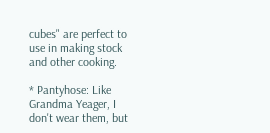cubes" are perfect to use in making stock and other cooking.

* Pantyhose: Like Grandma Yeager, I don't wear them, but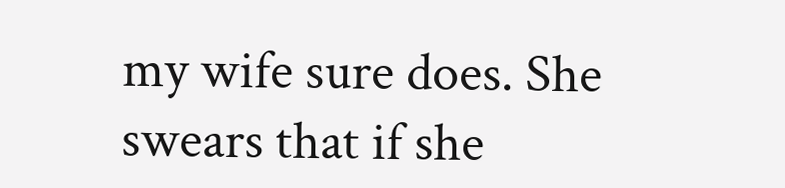my wife sure does. She swears that if she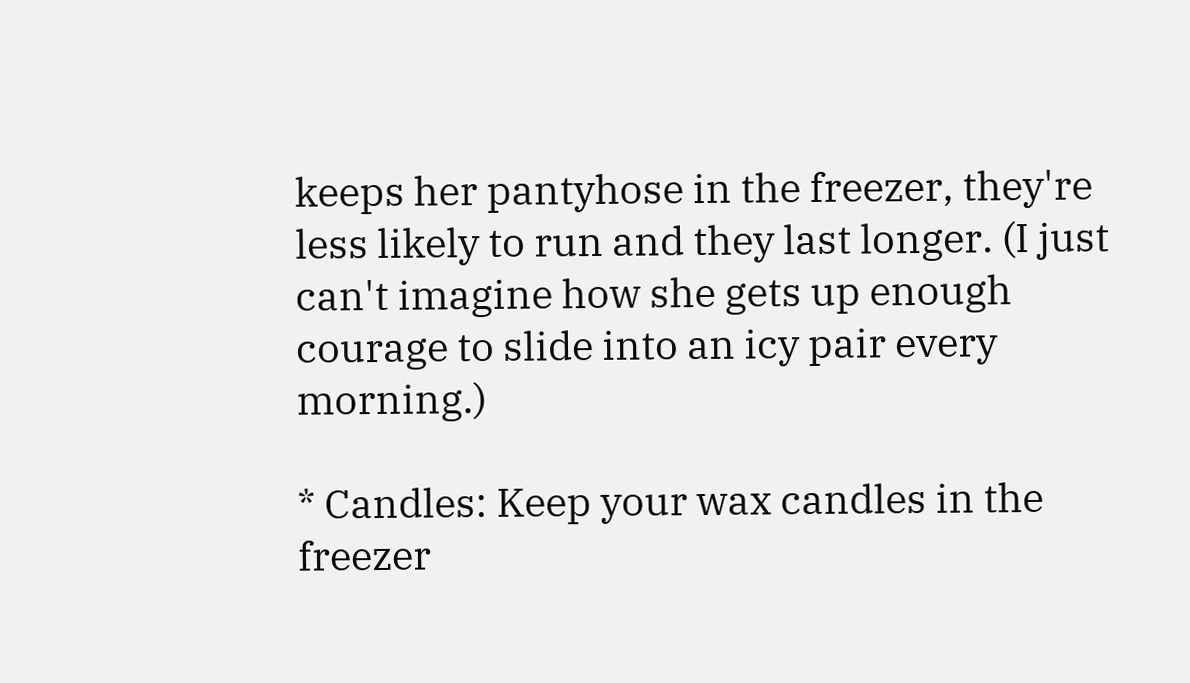keeps her pantyhose in the freezer, they're less likely to run and they last longer. (I just can't imagine how she gets up enough courage to slide into an icy pair every morning.)

* Candles: Keep your wax candles in the freezer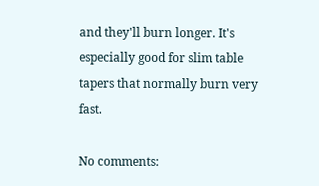and they'll burn longer. It's especially good for slim table tapers that normally burn very fast.

No comments: